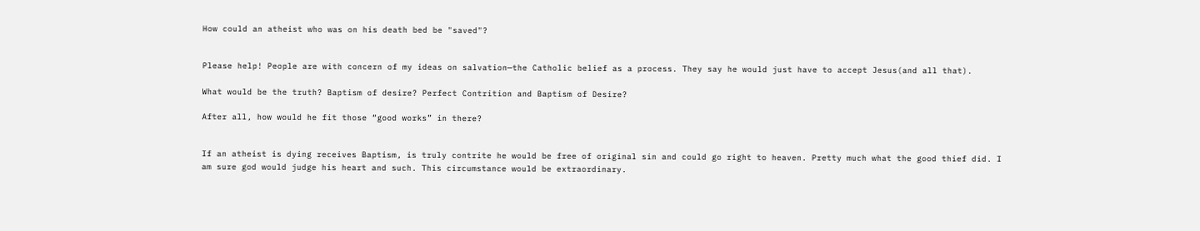How could an atheist who was on his death bed be "saved"?


Please help! People are with concern of my ideas on salvation—the Catholic belief as a process. They say he would just have to accept Jesus(and all that).

What would be the truth? Baptism of desire? Perfect Contrition and Baptism of Desire?

After all, how would he fit those “good works” in there?


If an atheist is dying receives Baptism, is truly contrite he would be free of original sin and could go right to heaven. Pretty much what the good thief did. I am sure god would judge his heart and such. This circumstance would be extraordinary.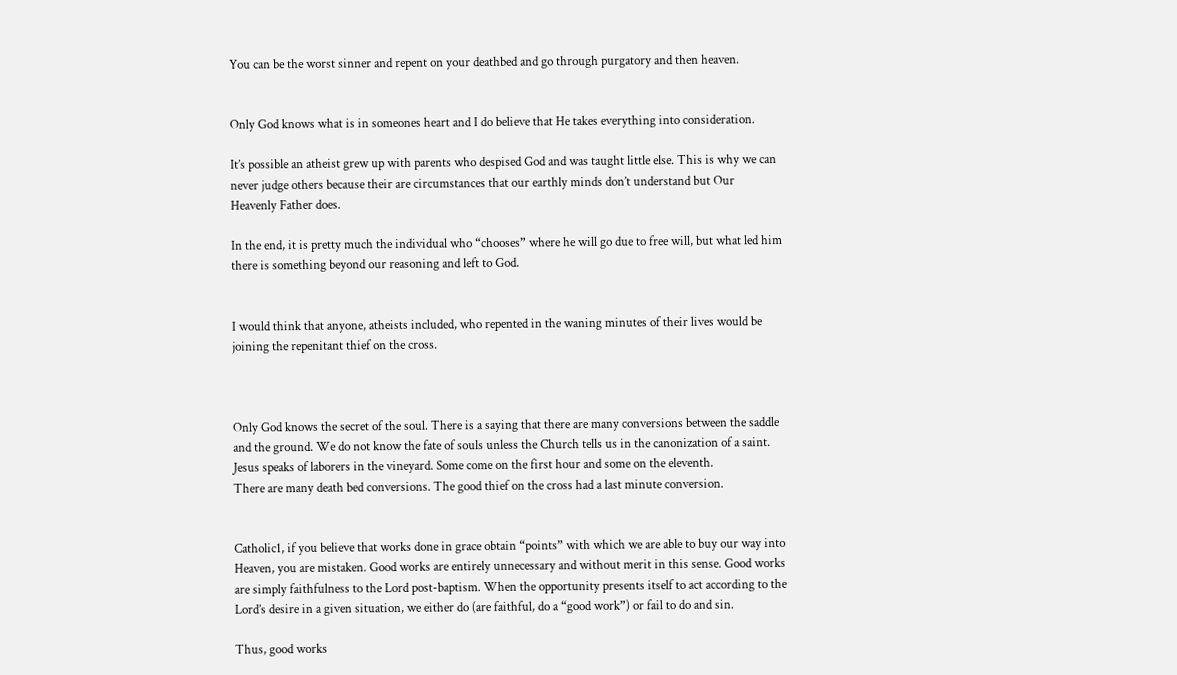You can be the worst sinner and repent on your deathbed and go through purgatory and then heaven.


Only God knows what is in someones heart and I do believe that He takes everything into consideration.

It’s possible an atheist grew up with parents who despised God and was taught little else. This is why we can never judge others because their are circumstances that our earthly minds don’t understand but Our Heavenly Father does.

In the end, it is pretty much the individual who “chooses” where he will go due to free will, but what led him there is something beyond our reasoning and left to God.


I would think that anyone, atheists included, who repented in the waning minutes of their lives would be joining the repenitant thief on the cross.



Only God knows the secret of the soul. There is a saying that there are many conversions between the saddle and the ground. We do not know the fate of souls unless the Church tells us in the canonization of a saint. Jesus speaks of laborers in the vineyard. Some come on the first hour and some on the eleventh.
There are many death bed conversions. The good thief on the cross had a last minute conversion.


Catholic1, if you believe that works done in grace obtain “points” with which we are able to buy our way into Heaven, you are mistaken. Good works are entirely unnecessary and without merit in this sense. Good works are simply faithfulness to the Lord post-baptism. When the opportunity presents itself to act according to the Lord’s desire in a given situation, we either do (are faithful, do a “good work”) or fail to do and sin.

Thus, good works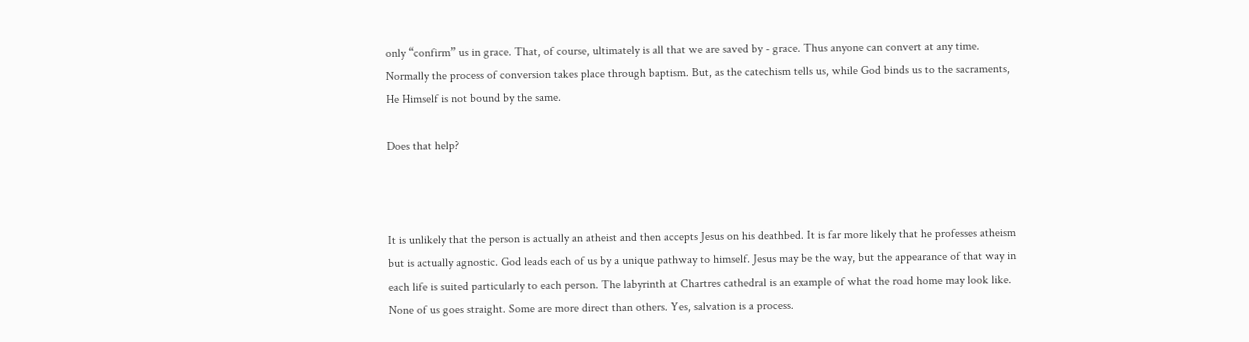only “confirm” us in grace. That, of course, ultimately is all that we are saved by - grace. Thus anyone can convert at any time. Normally the process of conversion takes place through baptism. But, as the catechism tells us, while God binds us to the sacraments, He Himself is not bound by the same.

Does that help?



It is unlikely that the person is actually an atheist and then accepts Jesus on his deathbed. It is far more likely that he professes atheism but is actually agnostic. God leads each of us by a unique pathway to himself. Jesus may be the way, but the appearance of that way in each life is suited particularly to each person. The labyrinth at Chartres cathedral is an example of what the road home may look like. None of us goes straight. Some are more direct than others. Yes, salvation is a process.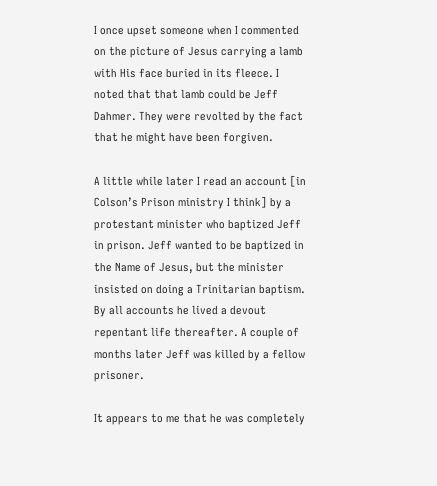I once upset someone when I commented on the picture of Jesus carrying a lamb with His face buried in its fleece. I noted that that lamb could be Jeff Dahmer. They were revolted by the fact that he might have been forgiven.

A little while later I read an account [in Colson’s Prison ministry I think] by a protestant minister who baptized Jeff in prison. Jeff wanted to be baptized in the Name of Jesus, but the minister insisted on doing a Trinitarian baptism. By all accounts he lived a devout repentant life thereafter. A couple of months later Jeff was killed by a fellow prisoner.

It appears to me that he was completely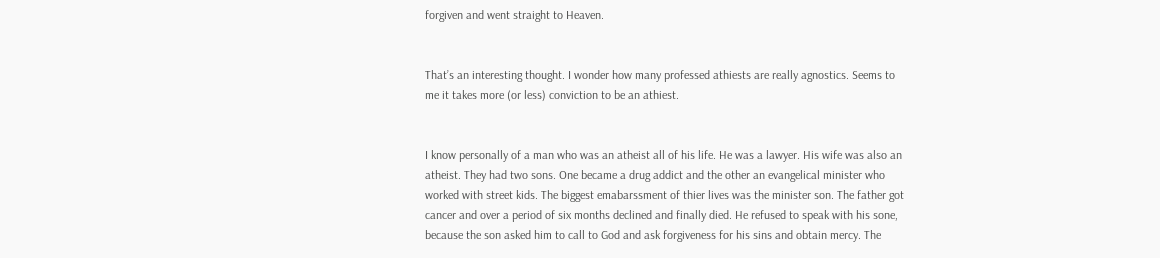forgiven and went straight to Heaven.


That’s an interesting thought. I wonder how many professed athiests are really agnostics. Seems to me it takes more (or less) conviction to be an athiest.


I know personally of a man who was an atheist all of his life. He was a lawyer. His wife was also an atheist. They had two sons. One became a drug addict and the other an evangelical minister who worked with street kids. The biggest emabarssment of thier lives was the minister son. The father got cancer and over a period of six months declined and finally died. He refused to speak with his sone, because the son asked him to call to God and ask forgiveness for his sins and obtain mercy. The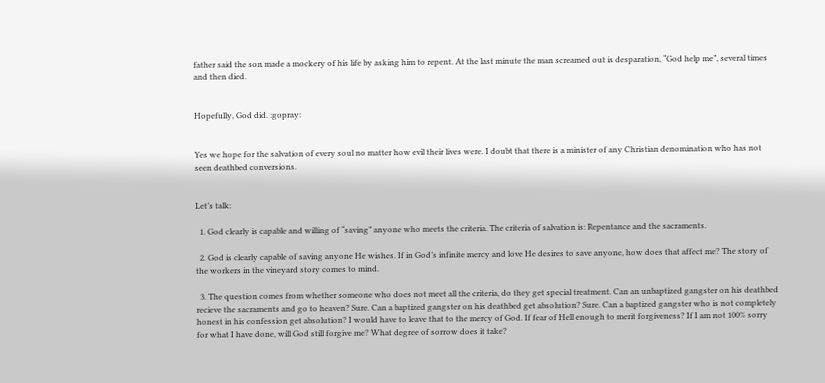father said the son made a mockery of his life by asking him to repent. At the last minute the man screamed out is desparation, “God help me”, several times and then died.


Hopefully, God did. :gopray:


Yes we hope for the salvation of every soul no matter how evil their lives were. I doubt that there is a minister of any Christian denomination who has not seen deathbed conversions.


Let’s talk:

  1. God clearly is capable and willing of “saving” anyone who meets the criteria. The criteria of salvation is: Repentance and the sacraments.

  2. God is clearly capable of saving anyone He wishes. If in God’s infinite mercy and love He desires to save anyone, how does that affect me? The story of the workers in the vineyard story comes to mind.

  3. The question comes from whether someone who does not meet all the criteria, do they get special treatment. Can an unbaptized gangster on his deathbed recieve the sacraments and go to heaven? Sure. Can a baptized gangster on his deathbed get absolution? Sure. Can a baptized gangster who is not completely honest in his confession get absolution? I would have to leave that to the mercy of God. If fear of Hell enough to merit forgiveness? If I am not 100% sorry for what I have done, will God still forgive me? What degree of sorrow does it take?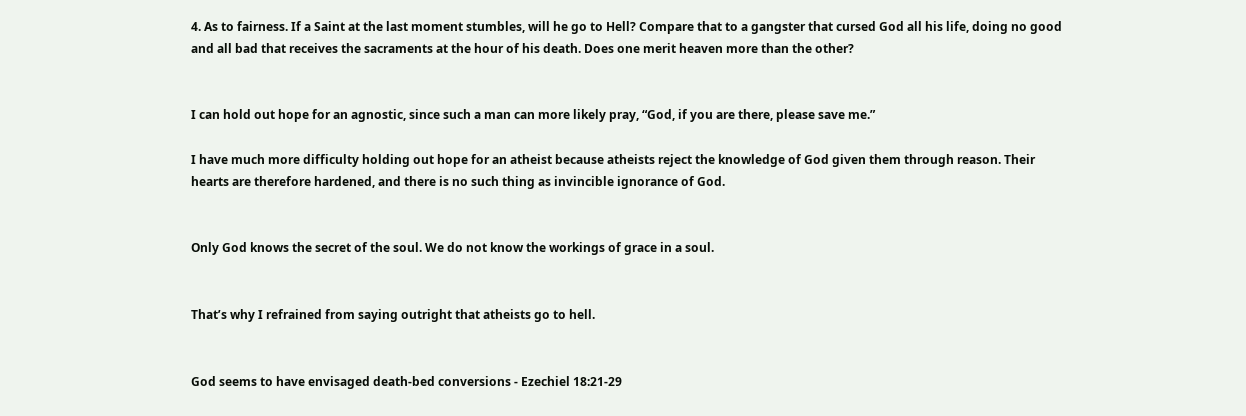4. As to fairness. If a Saint at the last moment stumbles, will he go to Hell? Compare that to a gangster that cursed God all his life, doing no good and all bad that receives the sacraments at the hour of his death. Does one merit heaven more than the other?


I can hold out hope for an agnostic, since such a man can more likely pray, “God, if you are there, please save me.”

I have much more difficulty holding out hope for an atheist because atheists reject the knowledge of God given them through reason. Their hearts are therefore hardened, and there is no such thing as invincible ignorance of God.


Only God knows the secret of the soul. We do not know the workings of grace in a soul.


That’s why I refrained from saying outright that atheists go to hell.


God seems to have envisaged death-bed conversions - Ezechiel 18:21-29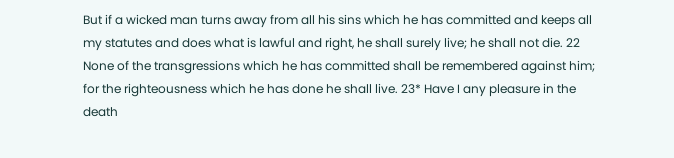But if a wicked man turns away from all his sins which he has committed and keeps all my statutes and does what is lawful and right, he shall surely live; he shall not die. 22 None of the transgressions which he has committed shall be remembered against him; for the righteousness which he has done he shall live. 23* Have I any pleasure in the death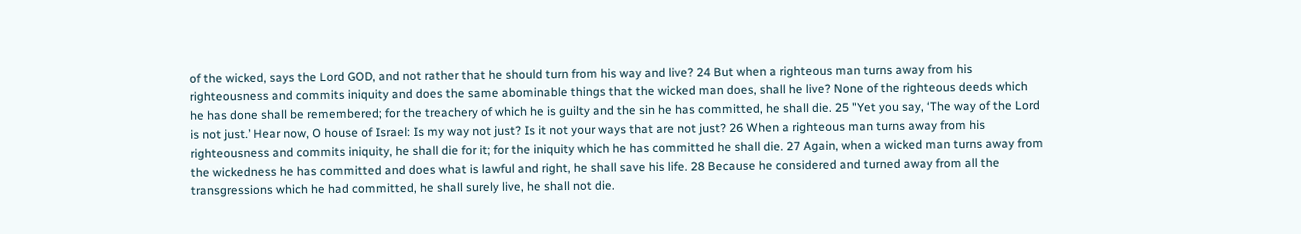of the wicked, says the Lord GOD, and not rather that he should turn from his way and live? 24 But when a righteous man turns away from his righteousness and commits iniquity and does the same abominable things that the wicked man does, shall he live? None of the righteous deeds which he has done shall be remembered; for the treachery of which he is guilty and the sin he has committed, he shall die. 25 "Yet you say, ‘The way of the Lord is not just.’ Hear now, O house of Israel: Is my way not just? Is it not your ways that are not just? 26 When a righteous man turns away from his righteousness and commits iniquity, he shall die for it; for the iniquity which he has committed he shall die. 27 Again, when a wicked man turns away from the wickedness he has committed and does what is lawful and right, he shall save his life. 28 Because he considered and turned away from all the transgressions which he had committed, he shall surely live, he shall not die.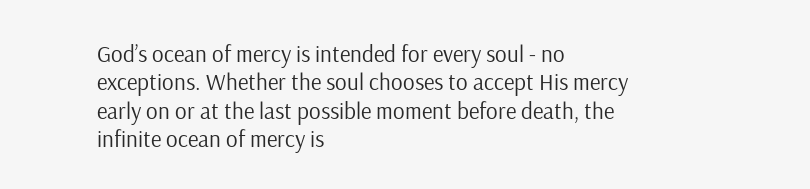God’s ocean of mercy is intended for every soul - no exceptions. Whether the soul chooses to accept His mercy early on or at the last possible moment before death, the infinite ocean of mercy is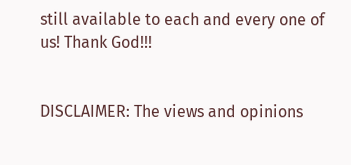still available to each and every one of us! Thank God!!!


DISCLAIMER: The views and opinions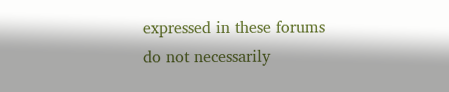expressed in these forums do not necessarily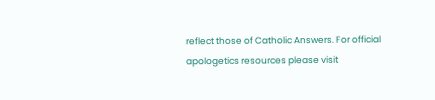reflect those of Catholic Answers. For official apologetics resources please visit